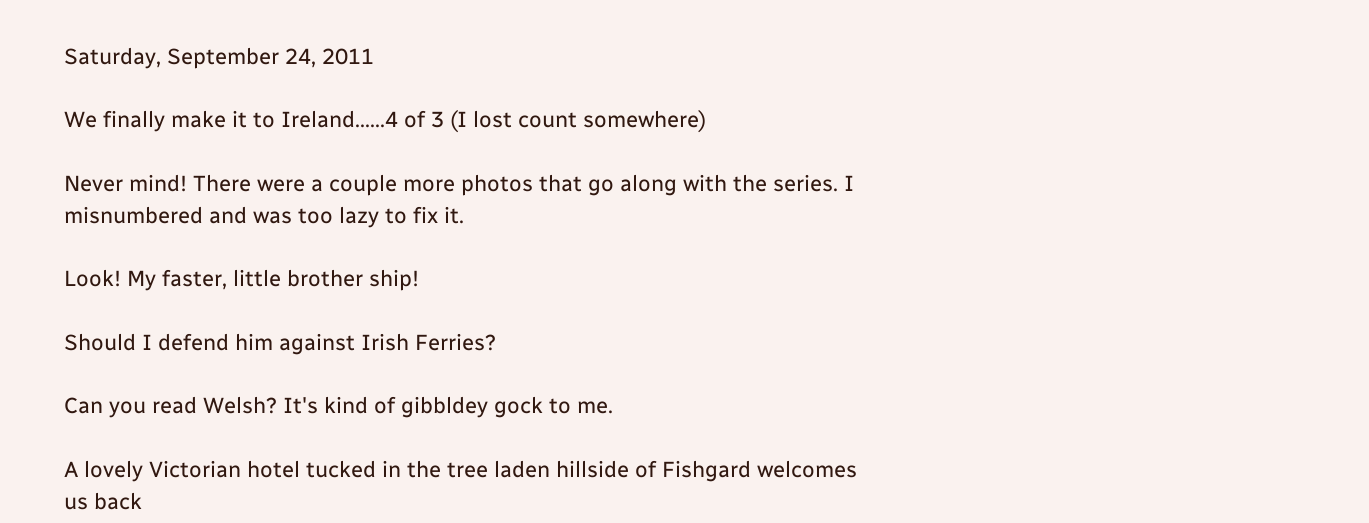Saturday, September 24, 2011

We finally make it to Ireland......4 of 3 (I lost count somewhere)

Never mind! There were a couple more photos that go along with the series. I misnumbered and was too lazy to fix it.

Look! My faster, little brother ship!

Should I defend him against Irish Ferries?

Can you read Welsh? It's kind of gibbldey gock to me.

A lovely Victorian hotel tucked in the tree laden hillside of Fishgard welcomes us back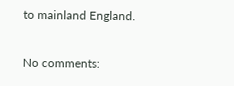to mainland England.

No comments: